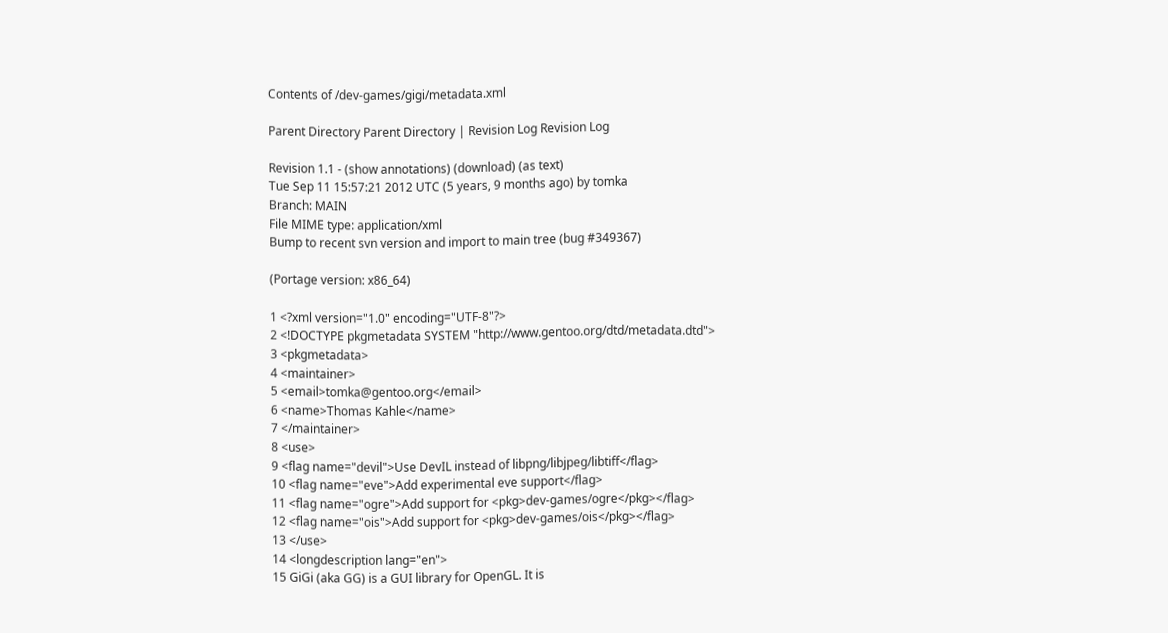Contents of /dev-games/gigi/metadata.xml

Parent Directory Parent Directory | Revision Log Revision Log

Revision 1.1 - (show annotations) (download) (as text)
Tue Sep 11 15:57:21 2012 UTC (5 years, 9 months ago) by tomka
Branch: MAIN
File MIME type: application/xml
Bump to recent svn version and import to main tree (bug #349367)

(Portage version: x86_64)

1 <?xml version="1.0" encoding="UTF-8"?>
2 <!DOCTYPE pkgmetadata SYSTEM "http://www.gentoo.org/dtd/metadata.dtd">
3 <pkgmetadata>
4 <maintainer>
5 <email>tomka@gentoo.org</email>
6 <name>Thomas Kahle</name>
7 </maintainer>
8 <use>
9 <flag name="devil">Use DevIL instead of libpng/libjpeg/libtiff</flag>
10 <flag name="eve">Add experimental eve support</flag>
11 <flag name="ogre">Add support for <pkg>dev-games/ogre</pkg></flag>
12 <flag name="ois">Add support for <pkg>dev-games/ois</pkg></flag>
13 </use>
14 <longdescription lang="en">
15 GiGi (aka GG) is a GUI library for OpenGL. It is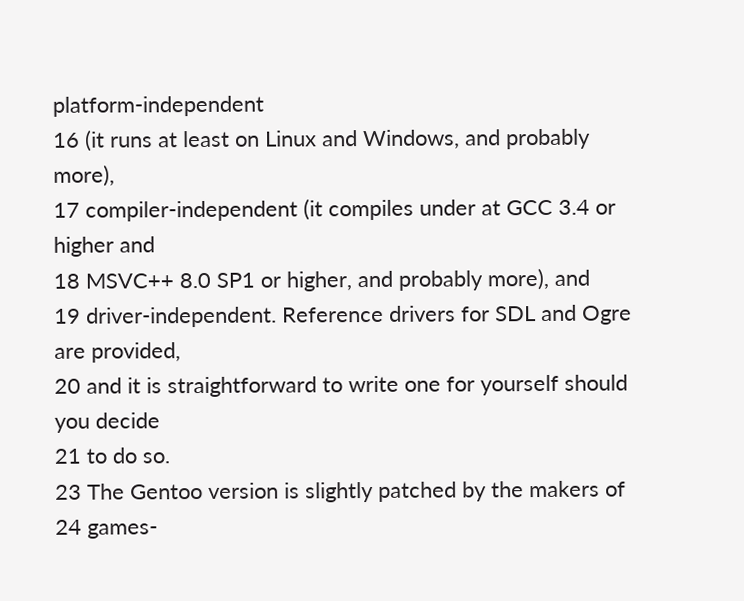platform-independent
16 (it runs at least on Linux and Windows, and probably more),
17 compiler-independent (it compiles under at GCC 3.4 or higher and
18 MSVC++ 8.0 SP1 or higher, and probably more), and
19 driver-independent. Reference drivers for SDL and Ogre are provided,
20 and it is straightforward to write one for yourself should you decide
21 to do so.
23 The Gentoo version is slightly patched by the makers of
24 games-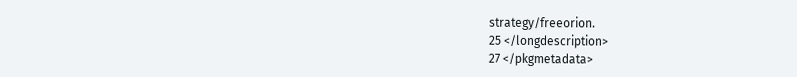strategy/freeorion.
25 </longdescription>
27 </pkgmetadata>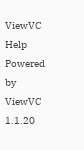ViewVC Help
Powered by ViewVC 1.1.20